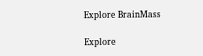Explore BrainMass

Explore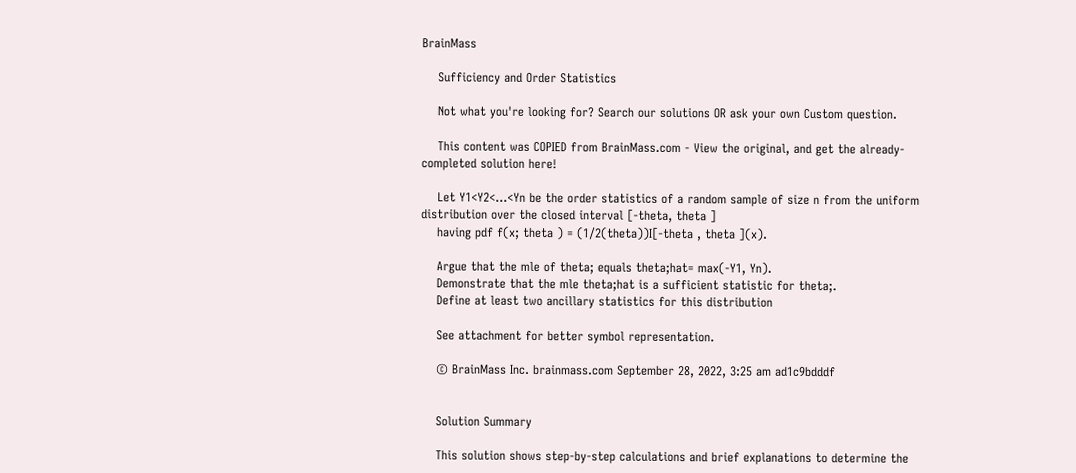BrainMass

    Sufficiency and Order Statistics

    Not what you're looking for? Search our solutions OR ask your own Custom question.

    This content was COPIED from BrainMass.com - View the original, and get the already-completed solution here!

    Let Y1<Y2<...<Yn be the order statistics of a random sample of size n from the uniform distribution over the closed interval [-theta, theta ]
    having pdf f(x; theta ) = (1/2(theta))I[-theta , theta ](x).

    Argue that the mle of theta; equals theta;hat= max(-Y1, Yn).
    Demonstrate that the mle theta;hat is a sufficient statistic for theta;.
    Define at least two ancillary statistics for this distribution

    See attachment for better symbol representation.

    © BrainMass Inc. brainmass.com September 28, 2022, 3:25 am ad1c9bdddf


    Solution Summary

    This solution shows step-by-step calculations and brief explanations to determine the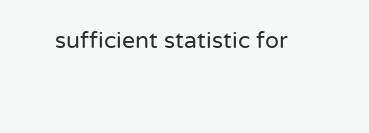sufficient statistic for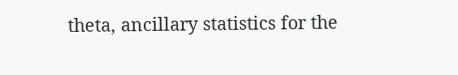theta, ancillary statistics for the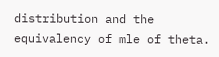distribution and the equivalency of mle of theta.